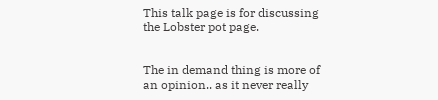This talk page is for discussing the Lobster pot page.


The in demand thing is more of an opinion.. as it never really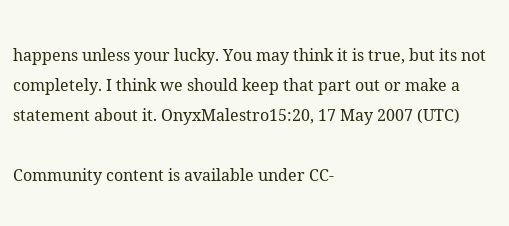happens unless your lucky. You may think it is true, but its not completely. I think we should keep that part out or make a statement about it. OnyxMalestro15:20, 17 May 2007 (UTC)

Community content is available under CC-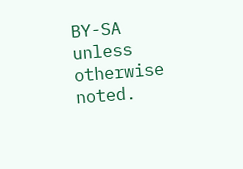BY-SA unless otherwise noted.